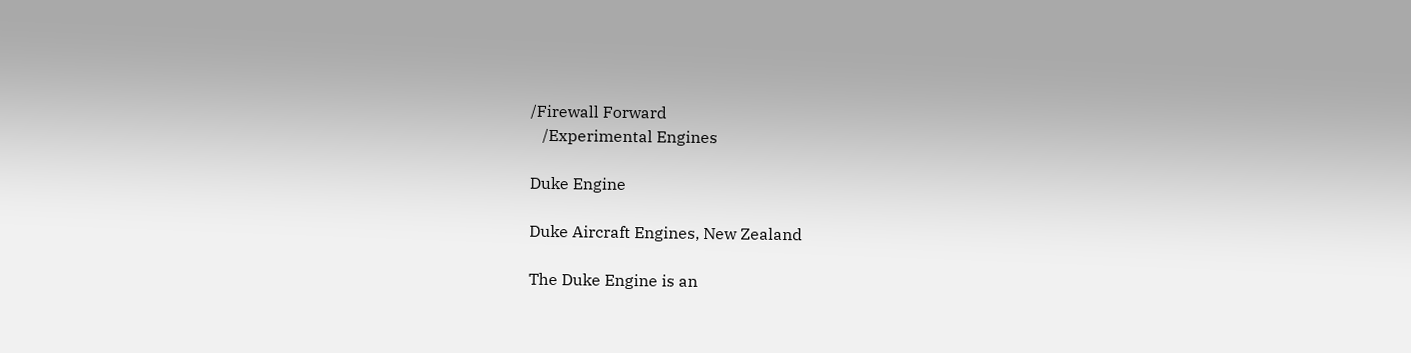/Firewall Forward
   /Experimental Engines

Duke Engine

Duke Aircraft Engines, New Zealand

The Duke Engine is an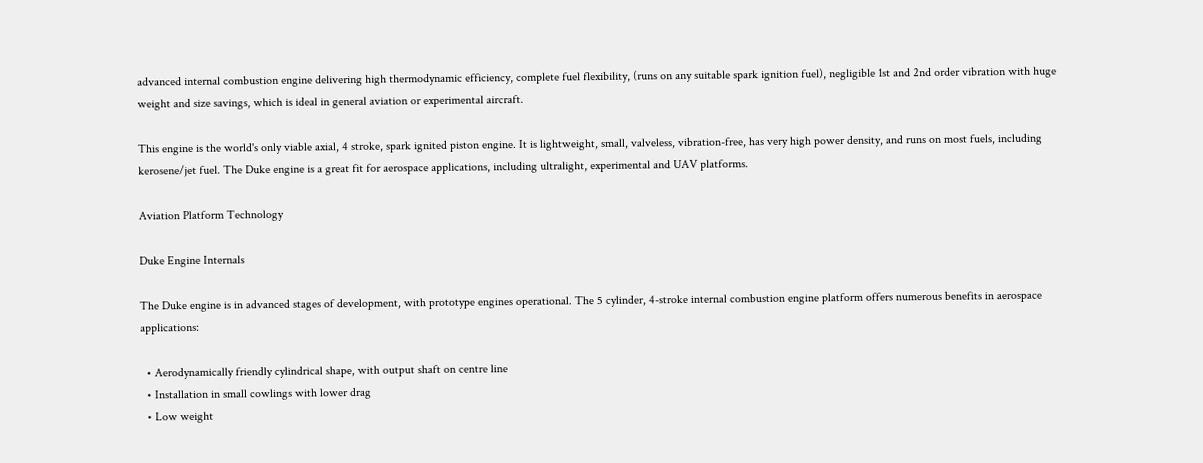advanced internal combustion engine delivering high thermodynamic efficiency, complete fuel flexibility, (runs on any suitable spark ignition fuel), negligible 1st and 2nd order vibration with huge weight and size savings, which is ideal in general aviation or experimental aircraft.

This engine is the world's only viable axial, 4 stroke, spark ignited piston engine. It is lightweight, small, valveless, vibration-free, has very high power density, and runs on most fuels, including kerosene/jet fuel. The Duke engine is a great fit for aerospace applications, including ultralight, experimental and UAV platforms.

Aviation Platform Technology

Duke Engine Internals

The Duke engine is in advanced stages of development, with prototype engines operational. The 5 cylinder, 4-stroke internal combustion engine platform offers numerous benefits in aerospace applications:

  • Aerodynamically friendly cylindrical shape, with output shaft on centre line
  • Installation in small cowlings with lower drag
  • Low weight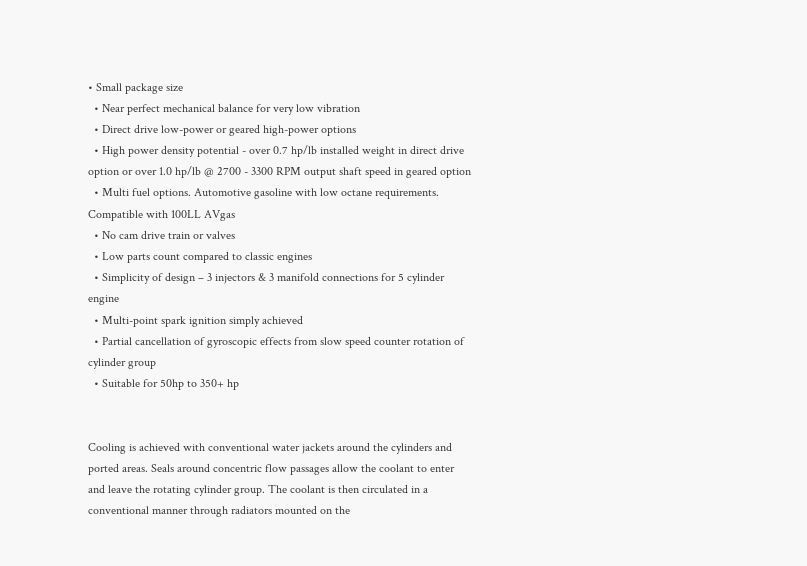• Small package size
  • Near perfect mechanical balance for very low vibration
  • Direct drive low-power or geared high-power options
  • High power density potential - over 0.7 hp/lb installed weight in direct drive option or over 1.0 hp/lb @ 2700 - 3300 RPM output shaft speed in geared option
  • Multi fuel options. Automotive gasoline with low octane requirements. Compatible with 100LL AVgas
  • No cam drive train or valves
  • Low parts count compared to classic engines
  • Simplicity of design – 3 injectors & 3 manifold connections for 5 cylinder engine
  • Multi-point spark ignition simply achieved
  • Partial cancellation of gyroscopic effects from slow speed counter rotation of cylinder group
  • Suitable for 50hp to 350+ hp


Cooling is achieved with conventional water jackets around the cylinders and ported areas. Seals around concentric flow passages allow the coolant to enter and leave the rotating cylinder group. The coolant is then circulated in a conventional manner through radiators mounted on the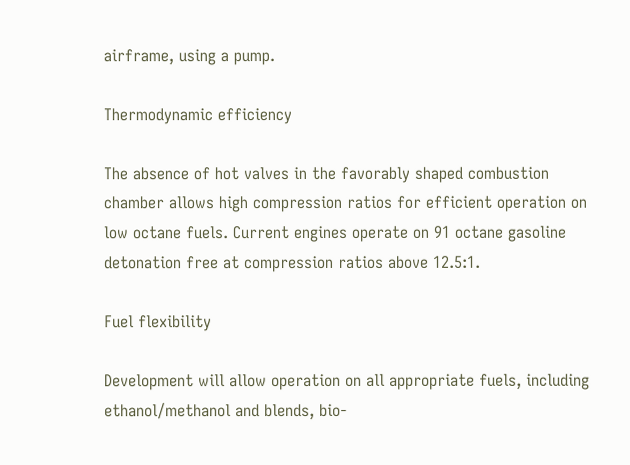airframe, using a pump.

Thermodynamic efficiency

The absence of hot valves in the favorably shaped combustion chamber allows high compression ratios for efficient operation on low octane fuels. Current engines operate on 91 octane gasoline detonation free at compression ratios above 12.5:1.

Fuel flexibility

Development will allow operation on all appropriate fuels, including ethanol/methanol and blends, bio-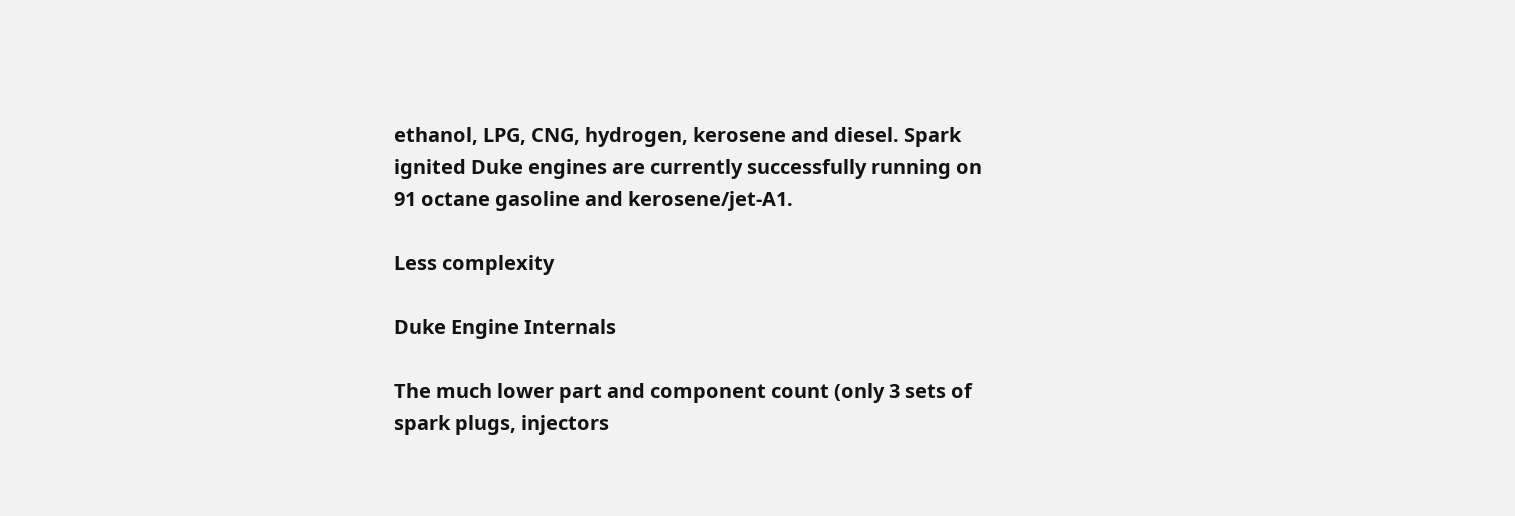ethanol, LPG, CNG, hydrogen, kerosene and diesel. Spark ignited Duke engines are currently successfully running on 91 octane gasoline and kerosene/jet-A1.

Less complexity

Duke Engine Internals

The much lower part and component count (only 3 sets of spark plugs, injectors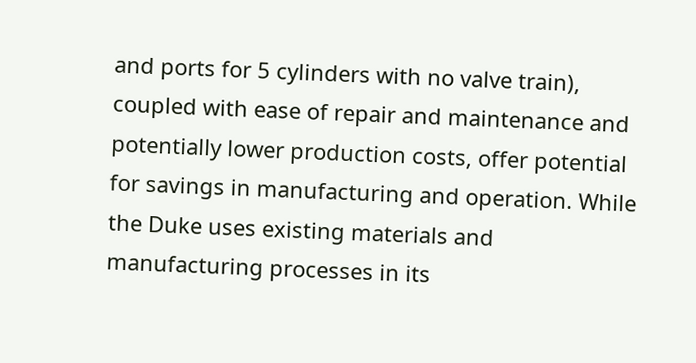and ports for 5 cylinders with no valve train), coupled with ease of repair and maintenance and potentially lower production costs, offer potential for savings in manufacturing and operation. While the Duke uses existing materials and manufacturing processes in its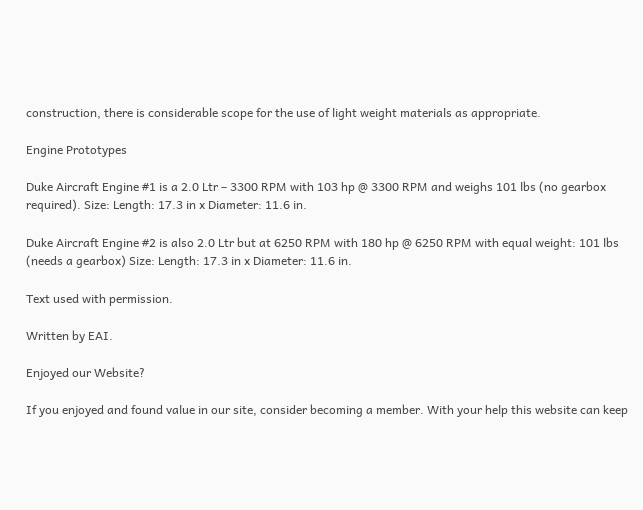construction, there is considerable scope for the use of light weight materials as appropriate.

Engine Prototypes

Duke Aircraft Engine #1 is a 2.0 Ltr – 3300 RPM with 103 hp @ 3300 RPM and weighs 101 lbs (no gearbox required). Size: Length: 17.3 in x Diameter: 11.6 in.

Duke Aircraft Engine #2 is also 2.0 Ltr but at 6250 RPM with 180 hp @ 6250 RPM with equal weight: 101 lbs (needs a gearbox) Size: Length: 17.3 in x Diameter: 11.6 in.

Text used with permission.

Written by EAI.

Enjoyed our Website?

If you enjoyed and found value in our site, consider becoming a member. With your help this website can keep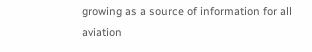growing as a source of information for all aviation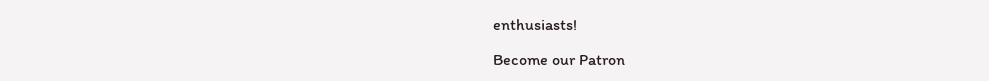enthusiasts!

Become our Patron